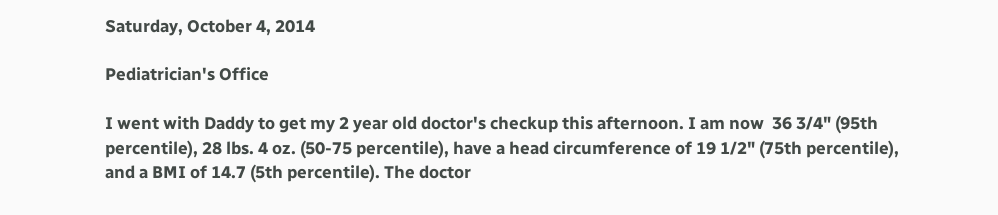Saturday, October 4, 2014

Pediatrician's Office

I went with Daddy to get my 2 year old doctor's checkup this afternoon. I am now  36 3/4" (95th percentile), 28 lbs. 4 oz. (50-75 percentile), have a head circumference of 19 1/2" (75th percentile), and a BMI of 14.7 (5th percentile). The doctor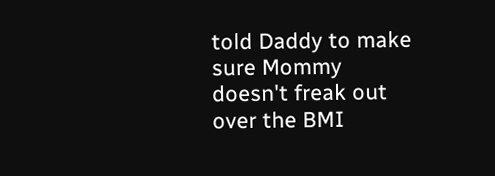told Daddy to make sure Mommy doesn't freak out over the BMI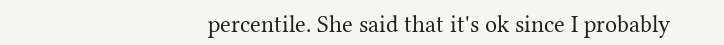percentile. She said that it's ok since I probably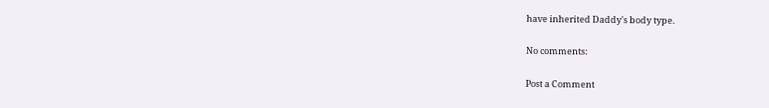have inherited Daddy's body type.

No comments:

Post a Comment